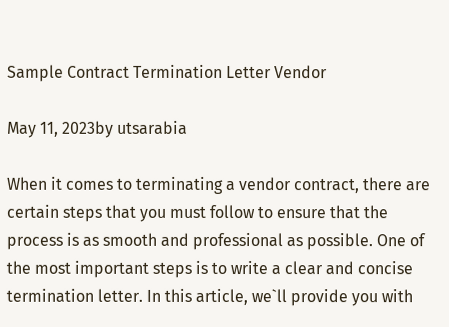Sample Contract Termination Letter Vendor

May 11, 2023by utsarabia

When it comes to terminating a vendor contract, there are certain steps that you must follow to ensure that the process is as smooth and professional as possible. One of the most important steps is to write a clear and concise termination letter. In this article, we`ll provide you with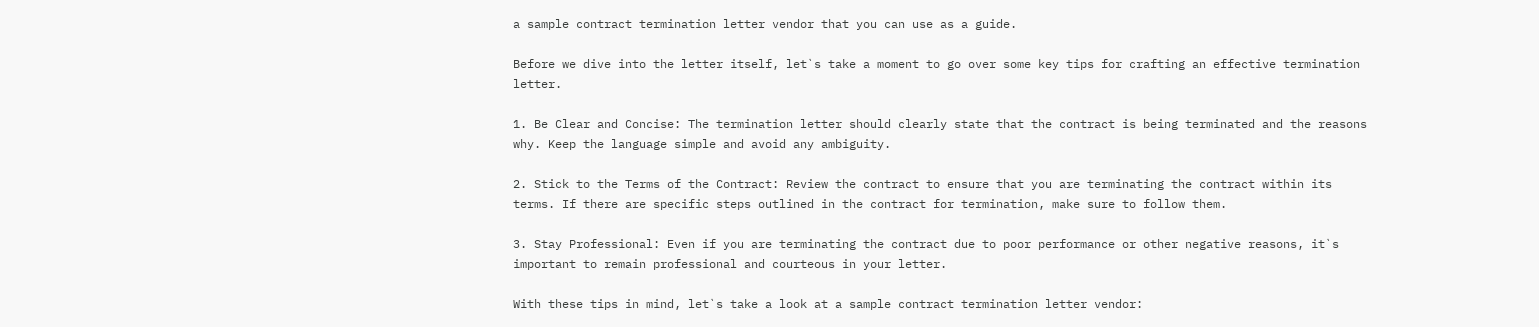a sample contract termination letter vendor that you can use as a guide.

Before we dive into the letter itself, let`s take a moment to go over some key tips for crafting an effective termination letter.

1. Be Clear and Concise: The termination letter should clearly state that the contract is being terminated and the reasons why. Keep the language simple and avoid any ambiguity.

2. Stick to the Terms of the Contract: Review the contract to ensure that you are terminating the contract within its terms. If there are specific steps outlined in the contract for termination, make sure to follow them.

3. Stay Professional: Even if you are terminating the contract due to poor performance or other negative reasons, it`s important to remain professional and courteous in your letter.

With these tips in mind, let`s take a look at a sample contract termination letter vendor: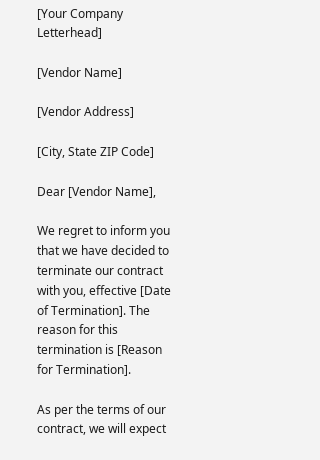[Your Company Letterhead]

[Vendor Name]

[Vendor Address]

[City, State ZIP Code]

Dear [Vendor Name],

We regret to inform you that we have decided to terminate our contract with you, effective [Date of Termination]. The reason for this termination is [Reason for Termination].

As per the terms of our contract, we will expect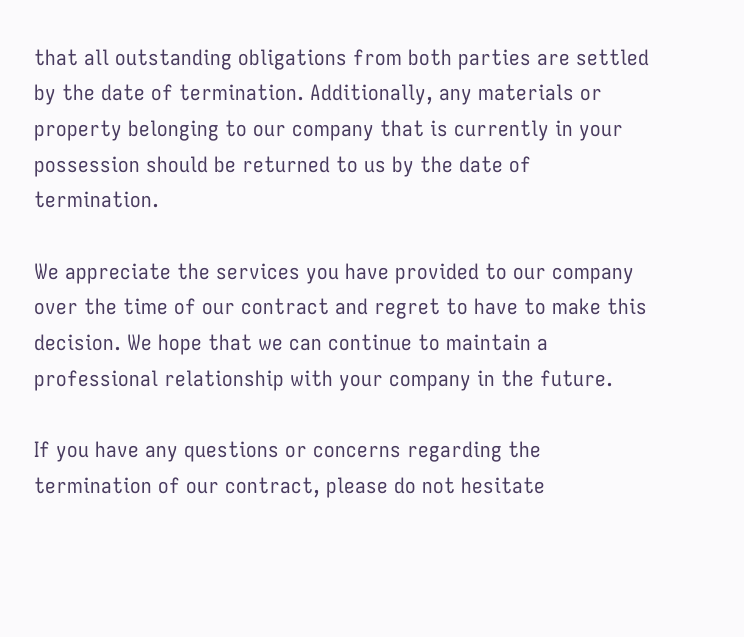that all outstanding obligations from both parties are settled by the date of termination. Additionally, any materials or property belonging to our company that is currently in your possession should be returned to us by the date of termination.

We appreciate the services you have provided to our company over the time of our contract and regret to have to make this decision. We hope that we can continue to maintain a professional relationship with your company in the future.

If you have any questions or concerns regarding the termination of our contract, please do not hesitate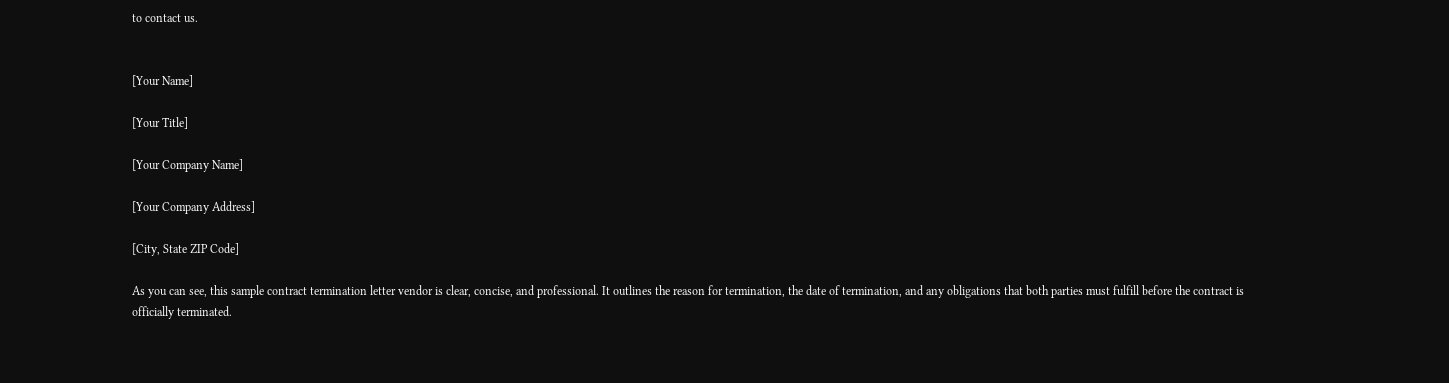to contact us.


[Your Name]

[Your Title]

[Your Company Name]

[Your Company Address]

[City, State ZIP Code]

As you can see, this sample contract termination letter vendor is clear, concise, and professional. It outlines the reason for termination, the date of termination, and any obligations that both parties must fulfill before the contract is officially terminated.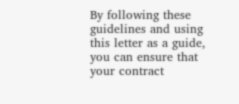By following these guidelines and using this letter as a guide, you can ensure that your contract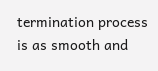termination process is as smooth and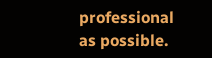professional as possible.